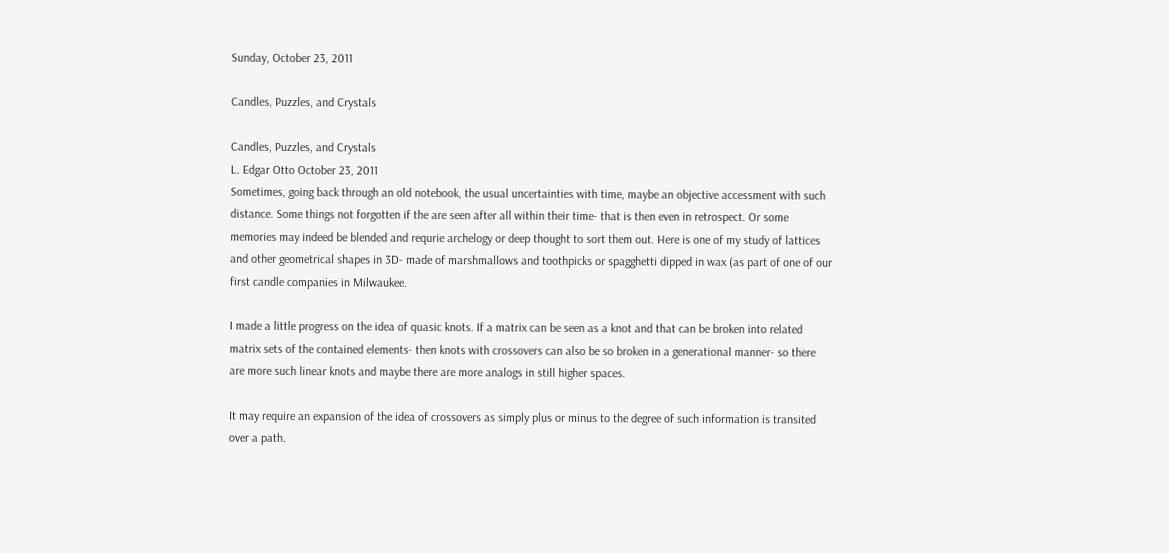Sunday, October 23, 2011

Candles, Puzzles, and Crystals

Candles, Puzzles, and Crystals
L. Edgar Otto October 23, 2011
Sometimes, going back through an old notebook, the usual uncertainties with time, maybe an objective accessment with such distance. Some things not forgotten if the are seen after all within their time- that is then even in retrospect. Or some memories may indeed be blended and requrie archelogy or deep thought to sort them out. Here is one of my study of lattices and other geometrical shapes in 3D- made of marshmallows and toothpicks or spagghetti dipped in wax (as part of one of our first candle companies in Milwaukee.

I made a little progress on the idea of quasic knots. If a matrix can be seen as a knot and that can be broken into related matrix sets of the contained elements- then knots with crossovers can also be so broken in a generational manner- so there are more such linear knots and maybe there are more analogs in still higher spaces.

It may require an expansion of the idea of crossovers as simply plus or minus to the degree of such information is transited over a path.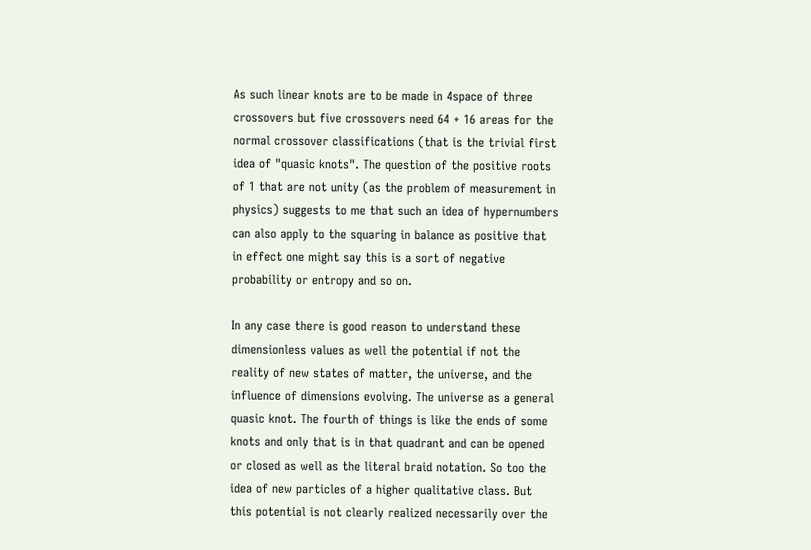As such linear knots are to be made in 4space of three crossovers but five crossovers need 64 + 16 areas for the normal crossover classifications (that is the trivial first idea of "quasic knots". The question of the positive roots of 1 that are not unity (as the problem of measurement in physics) suggests to me that such an idea of hypernumbers can also apply to the squaring in balance as positive that in effect one might say this is a sort of negative probability or entropy and so on.

In any case there is good reason to understand these dimensionless values as well the potential if not the reality of new states of matter, the universe, and the influence of dimensions evolving. The universe as a general quasic knot. The fourth of things is like the ends of some knots and only that is in that quadrant and can be opened or closed as well as the literal braid notation. So too the idea of new particles of a higher qualitative class. But this potential is not clearly realized necessarily over the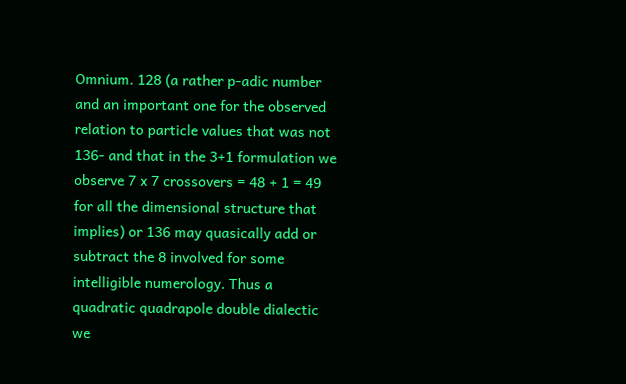Omnium. 128 (a rather p-adic number and an important one for the observed relation to particle values that was not 136- and that in the 3+1 formulation we observe 7 x 7 crossovers = 48 + 1 = 49 for all the dimensional structure that implies) or 136 may quasically add or subtract the 8 involved for some intelligible numerology. Thus a quadratic quadrapole double dialectic we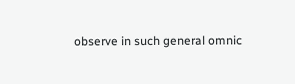observe in such general omnic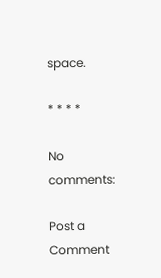space.

* * * *

No comments:

Post a Comment